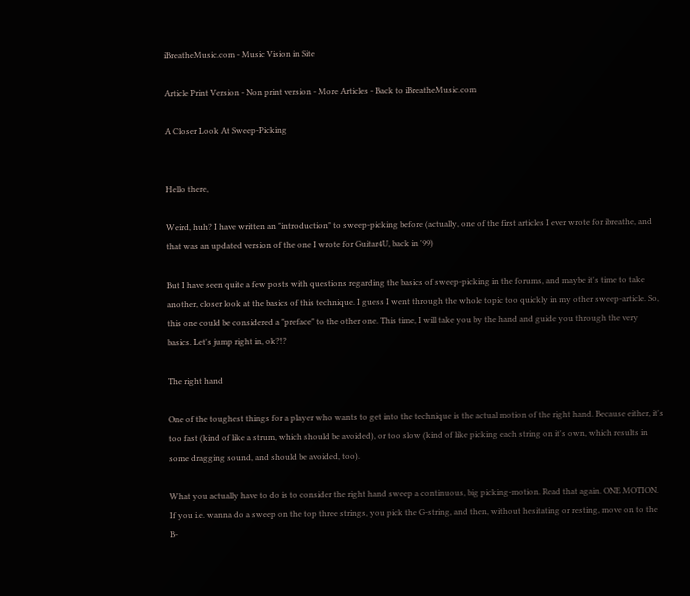iBreatheMusic.com - Music Vision in Site

Article Print Version - Non print version - More Articles - Back to iBreatheMusic.com

A Closer Look At Sweep-Picking


Hello there,

Weird, huh? I have written an "introduction" to sweep-picking before (actually, one of the first articles I ever wrote for ibreathe, and that was an updated version of the one I wrote for Guitar4U, back in '99)

But I have seen quite a few posts with questions regarding the basics of sweep-picking in the forums, and maybe it's time to take another, closer look at the basics of this technique. I guess I went through the whole topic too quickly in my other sweep-article. So, this one could be considered a "preface" to the other one. This time, I will take you by the hand and guide you through the very basics. Let's jump right in, ok?!?

The right hand

One of the toughest things for a player who wants to get into the technique is the actual motion of the right hand. Because either, it's too fast (kind of like a strum, which should be avoided), or too slow (kind of like picking each string on it's own, which results in some dragging sound, and should be avoided, too).

What you actually have to do is to consider the right hand sweep a continuous, big picking-motion. Read that again. ONE MOTION. If you i.e. wanna do a sweep on the top three strings, you pick the G-string, and then, without hesitating or resting, move on to the B-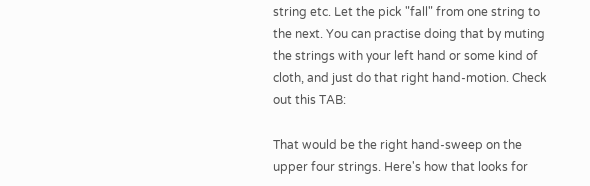string etc. Let the pick "fall" from one string to the next. You can practise doing that by muting the strings with your left hand or some kind of cloth, and just do that right hand-motion. Check out this TAB:

That would be the right hand-sweep on the upper four strings. Here's how that looks for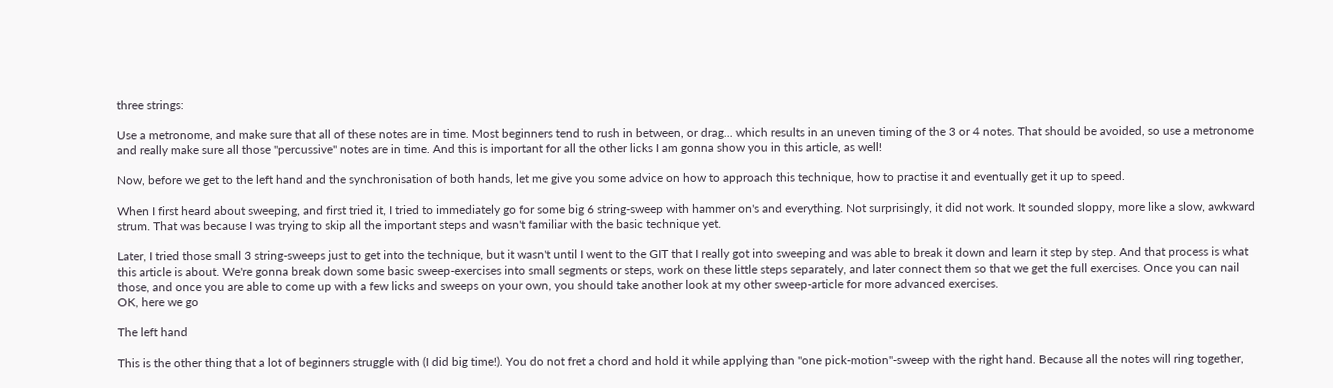three strings:

Use a metronome, and make sure that all of these notes are in time. Most beginners tend to rush in between, or drag... which results in an uneven timing of the 3 or 4 notes. That should be avoided, so use a metronome and really make sure all those "percussive" notes are in time. And this is important for all the other licks I am gonna show you in this article, as well!

Now, before we get to the left hand and the synchronisation of both hands, let me give you some advice on how to approach this technique, how to practise it and eventually get it up to speed.

When I first heard about sweeping, and first tried it, I tried to immediately go for some big 6 string-sweep with hammer on's and everything. Not surprisingly, it did not work. It sounded sloppy, more like a slow, awkward strum. That was because I was trying to skip all the important steps and wasn't familiar with the basic technique yet.

Later, I tried those small 3 string-sweeps just to get into the technique, but it wasn't until I went to the GIT that I really got into sweeping and was able to break it down and learn it step by step. And that process is what this article is about. We're gonna break down some basic sweep-exercises into small segments or steps, work on these little steps separately, and later connect them so that we get the full exercises. Once you can nail those, and once you are able to come up with a few licks and sweeps on your own, you should take another look at my other sweep-article for more advanced exercises.
OK, here we go

The left hand

This is the other thing that a lot of beginners struggle with (I did big time!). You do not fret a chord and hold it while applying than "one pick-motion"-sweep with the right hand. Because all the notes will ring together,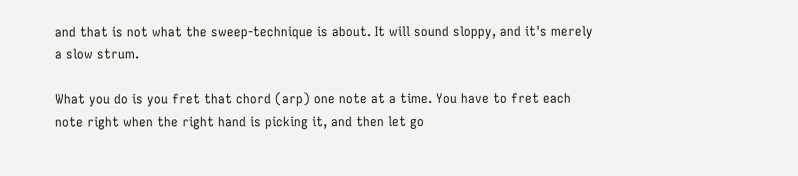and that is not what the sweep-technique is about. It will sound sloppy, and it's merely a slow strum.

What you do is you fret that chord (arp) one note at a time. You have to fret each note right when the right hand is picking it, and then let go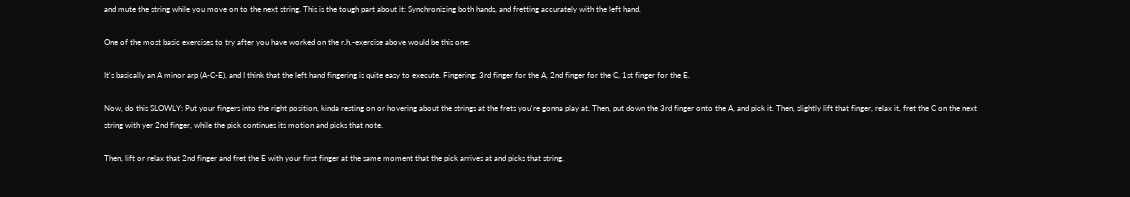and mute the string while you move on to the next string. This is the tough part about it: Synchronizing both hands, and fretting accurately with the left hand.

One of the most basic exercises to try after you have worked on the r.h.-exercise above would be this one:

It's basically an A minor arp (A-C-E), and I think that the left hand fingering is quite easy to execute. Fingering: 3rd finger for the A, 2nd finger for the C, 1st finger for the E.

Now, do this SLOWLY: Put your fingers into the right position, kinda resting on or hovering about the strings at the frets you're gonna play at. Then, put down the 3rd finger onto the A, and pick it. Then, slightly lift that finger, relax it, fret the C on the next string with yer 2nd finger, while the pick continues its motion and picks that note.

Then, lift or relax that 2nd finger and fret the E with your first finger at the same moment that the pick arrives at and picks that string.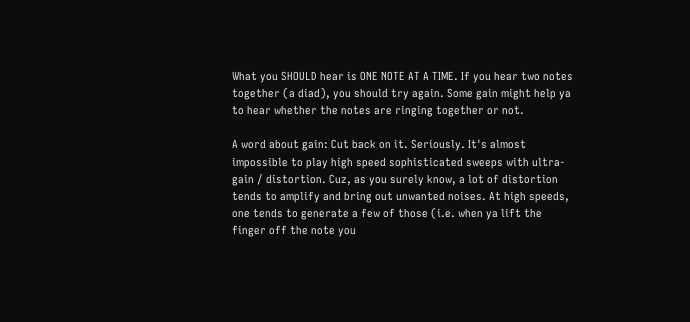What you SHOULD hear is ONE NOTE AT A TIME. If you hear two notes together (a diad), you should try again. Some gain might help ya to hear whether the notes are ringing together or not.

A word about gain: Cut back on it. Seriously. It's almost impossible to play high speed sophisticated sweeps with ultra-gain / distortion. Cuz, as you surely know, a lot of distortion tends to amplify and bring out unwanted noises. At high speeds, one tends to generate a few of those (i.e. when ya lift the finger off the note you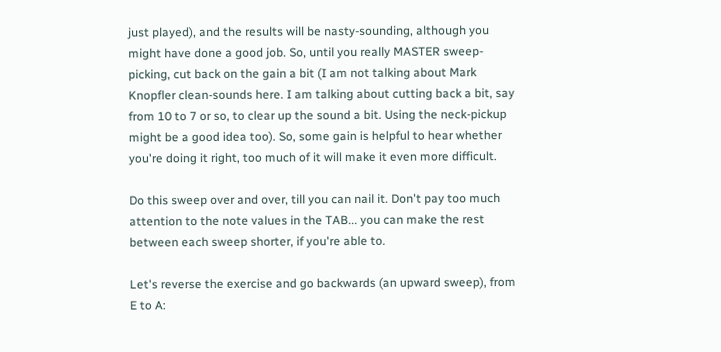just played), and the results will be nasty-sounding, although you might have done a good job. So, until you really MASTER sweep-picking, cut back on the gain a bit (I am not talking about Mark Knopfler clean-sounds here. I am talking about cutting back a bit, say from 10 to 7 or so, to clear up the sound a bit. Using the neck-pickup might be a good idea too). So, some gain is helpful to hear whether you're doing it right, too much of it will make it even more difficult.

Do this sweep over and over, till you can nail it. Don't pay too much attention to the note values in the TAB... you can make the rest between each sweep shorter, if you're able to.

Let's reverse the exercise and go backwards (an upward sweep), from E to A: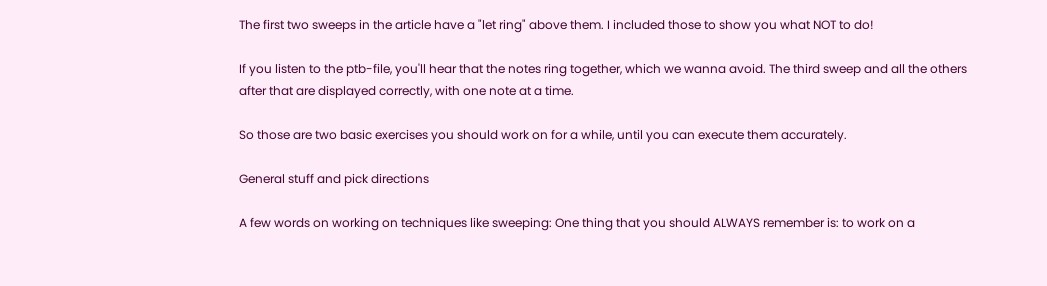The first two sweeps in the article have a "let ring" above them. I included those to show you what NOT to do!

If you listen to the ptb-file, you'll hear that the notes ring together, which we wanna avoid. The third sweep and all the others after that are displayed correctly, with one note at a time.

So those are two basic exercises you should work on for a while, until you can execute them accurately.

General stuff and pick directions

A few words on working on techniques like sweeping: One thing that you should ALWAYS remember is: to work on a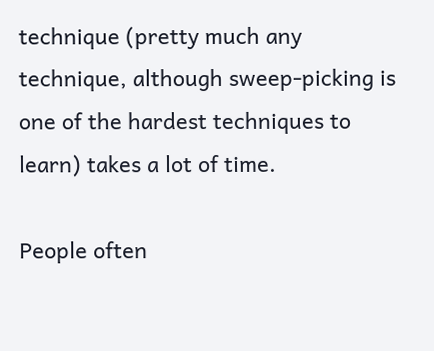technique (pretty much any technique, although sweep-picking is one of the hardest techniques to learn) takes a lot of time.

People often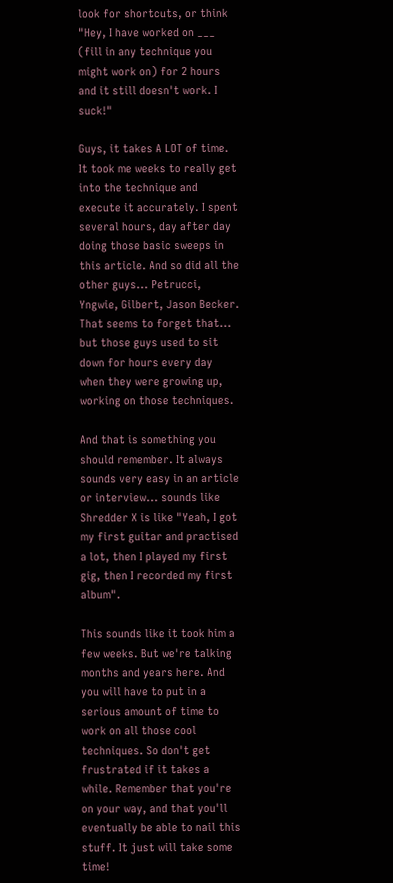look for shortcuts, or think "Hey, I have worked on ___ (fill in any technique you might work on) for 2 hours and it still doesn't work. I suck!"

Guys, it takes A LOT of time. It took me weeks to really get into the technique and execute it accurately. I spent several hours, day after day doing those basic sweeps in this article. And so did all the other guys... Petrucci, Yngwie, Gilbert, Jason Becker. That seems to forget that... but those guys used to sit down for hours every day when they were growing up, working on those techniques.

And that is something you should remember. It always sounds very easy in an article or interview... sounds like Shredder X is like "Yeah, I got my first guitar and practised a lot, then I played my first gig, then I recorded my first album".

This sounds like it took him a few weeks. But we're talking months and years here. And you will have to put in a serious amount of time to work on all those cool techniques. So don't get frustrated if it takes a while. Remember that you're on your way, and that you'll eventually be able to nail this stuff. It just will take some time!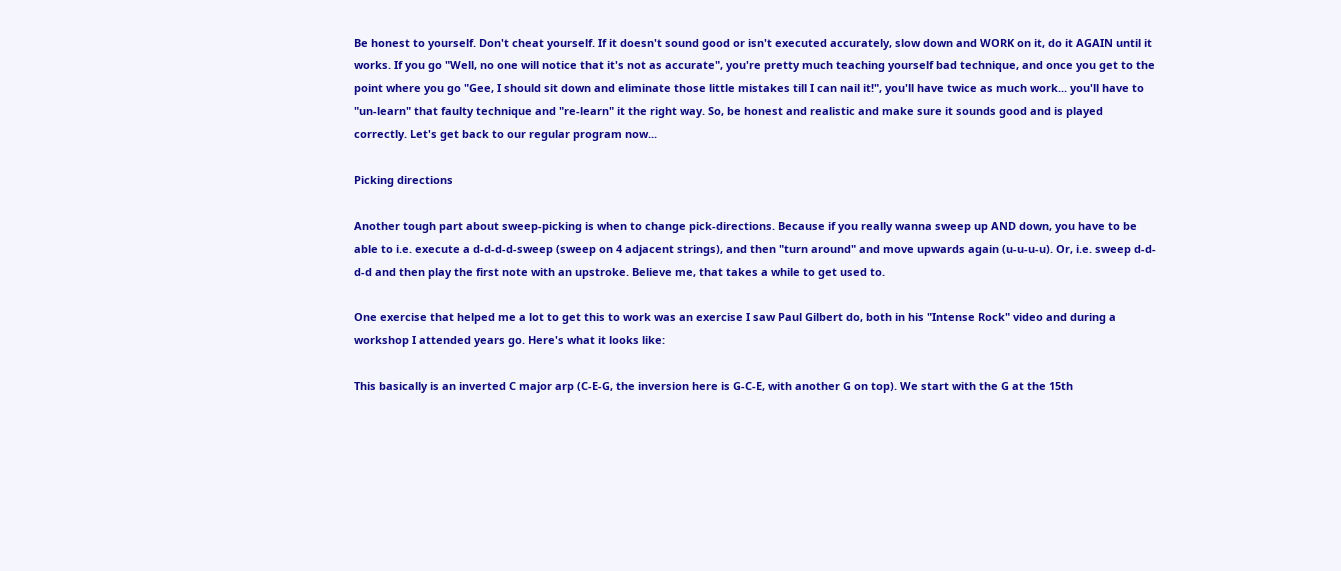Be honest to yourself. Don't cheat yourself. If it doesn't sound good or isn't executed accurately, slow down and WORK on it, do it AGAIN until it works. If you go "Well, no one will notice that it's not as accurate", you're pretty much teaching yourself bad technique, and once you get to the point where you go "Gee, I should sit down and eliminate those little mistakes till I can nail it!", you'll have twice as much work... you'll have to "un-learn" that faulty technique and "re-learn" it the right way. So, be honest and realistic and make sure it sounds good and is played correctly. Let's get back to our regular program now...

Picking directions

Another tough part about sweep-picking is when to change pick-directions. Because if you really wanna sweep up AND down, you have to be able to i.e. execute a d-d-d-d-sweep (sweep on 4 adjacent strings), and then "turn around" and move upwards again (u-u-u-u). Or, i.e. sweep d-d-d-d and then play the first note with an upstroke. Believe me, that takes a while to get used to.

One exercise that helped me a lot to get this to work was an exercise I saw Paul Gilbert do, both in his "Intense Rock" video and during a workshop I attended years go. Here's what it looks like:

This basically is an inverted C major arp (C-E-G, the inversion here is G-C-E, with another G on top). We start with the G at the 15th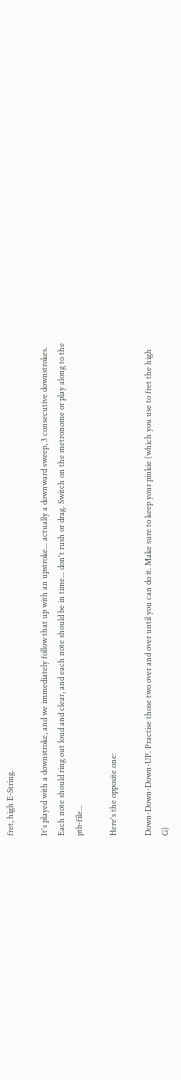fret, high E-String.

It's played with a downstroke, and we immediately follow that up with an upstroke... actually a downward sweep, 3 consecutive downstrokes. Each note should ring out loud and clear, and each note should be in time... don't rush or drag. Switch on the metronome or play along to the ptb-file...

Here's the opposite one:

Down-Down-Down-UP. Practise those two over and over until you can do it. Make sure to keep your pinkie (which you use to fret the high G)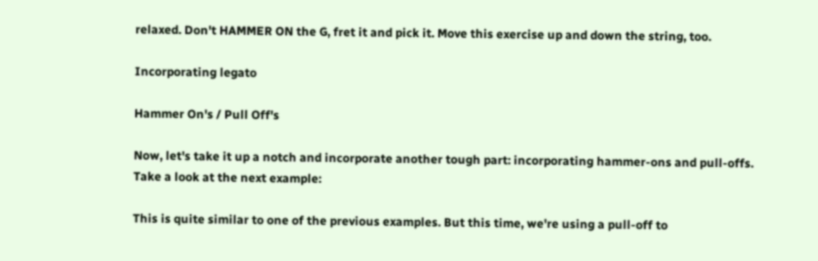relaxed. Don't HAMMER ON the G, fret it and pick it. Move this exercise up and down the string, too.

Incorporating legato

Hammer On's / Pull Off's

Now, let's take it up a notch and incorporate another tough part: incorporating hammer-ons and pull-offs. Take a look at the next example:

This is quite similar to one of the previous examples. But this time, we're using a pull-off to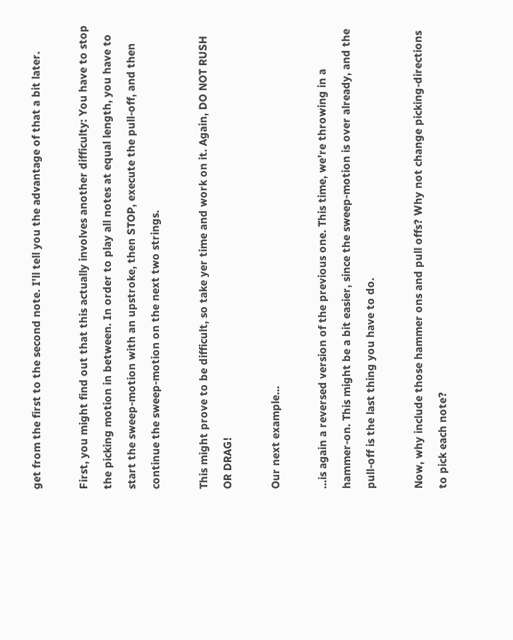get from the first to the second note. I'll tell you the advantage of that a bit later.

First, you might find out that this actually involves another difficulty: You have to stop the picking motion in between. In order to play all notes at equal length, you have to start the sweep-motion with an upstroke, then STOP, execute the pull-off, and then continue the sweep-motion on the next two strings.

This might prove to be difficult, so take yer time and work on it. Again, DO NOT RUSH OR DRAG!

Our next example...

...is again a reversed version of the previous one. This time, we're throwing in a hammer-on. This might be a bit easier, since the sweep-motion is over already, and the pull-off is the last thing you have to do.

Now, why include those hammer ons and pull offs? Why not change picking-directions to pick each note?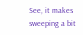See, it makes sweeping a bit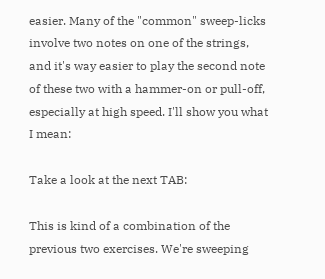easier. Many of the "common" sweep-licks involve two notes on one of the strings, and it's way easier to play the second note of these two with a hammer-on or pull-off, especially at high speed. I'll show you what I mean:

Take a look at the next TAB:

This is kind of a combination of the previous two exercises. We're sweeping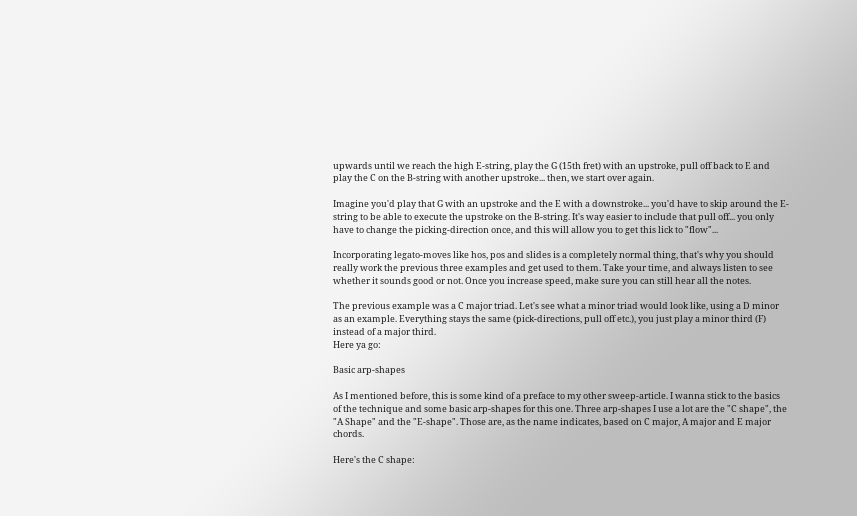upwards until we reach the high E-string, play the G (15th fret) with an upstroke, pull off back to E and play the C on the B-string with another upstroke... then, we start over again.

Imagine you'd play that G with an upstroke and the E with a downstroke... you'd have to skip around the E-string to be able to execute the upstroke on the B-string. It's way easier to include that pull off... you only have to change the picking-direction once, and this will allow you to get this lick to "flow"...

Incorporating legato-moves like hos, pos and slides is a completely normal thing, that's why you should really work the previous three examples and get used to them. Take your time, and always listen to see whether it sounds good or not. Once you increase speed, make sure you can still hear all the notes.

The previous example was a C major triad. Let's see what a minor triad would look like, using a D minor as an example. Everything stays the same (pick-directions, pull off etc.), you just play a minor third (F) instead of a major third.
Here ya go:

Basic arp-shapes

As I mentioned before, this is some kind of a preface to my other sweep-article. I wanna stick to the basics of the technique and some basic arp-shapes for this one. Three arp-shapes I use a lot are the "C shape", the "A Shape" and the "E-shape". Those are, as the name indicates, based on C major, A major and E major chords.

Here's the C shape: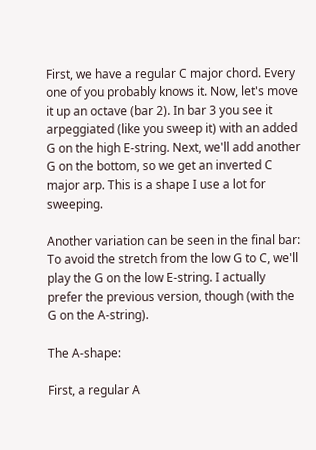First, we have a regular C major chord. Every one of you probably knows it. Now, let's move it up an octave (bar 2). In bar 3 you see it arpeggiated (like you sweep it) with an added G on the high E-string. Next, we'll add another G on the bottom, so we get an inverted C major arp. This is a shape I use a lot for sweeping.

Another variation can be seen in the final bar: To avoid the stretch from the low G to C, we'll play the G on the low E-string. I actually prefer the previous version, though (with the G on the A-string).

The A-shape:

First, a regular A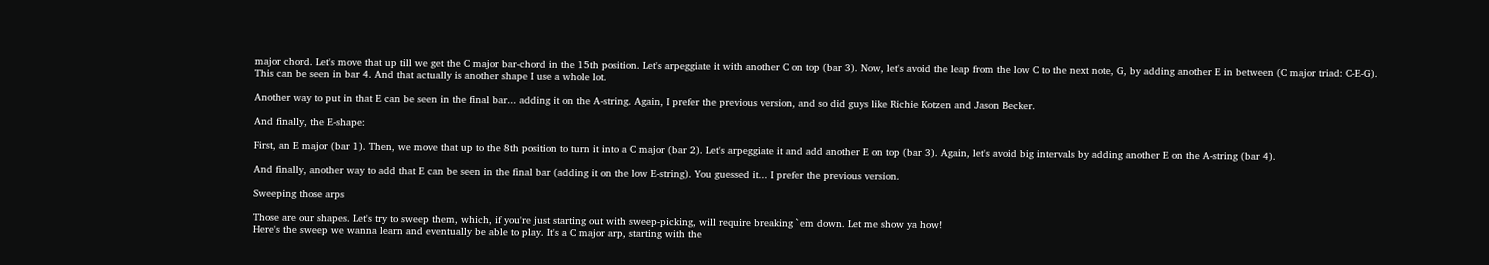major chord. Let's move that up till we get the C major bar-chord in the 15th position. Let's arpeggiate it with another C on top (bar 3). Now, let's avoid the leap from the low C to the next note, G, by adding another E in between (C major triad: C-E-G). This can be seen in bar 4. And that actually is another shape I use a whole lot.

Another way to put in that E can be seen in the final bar... adding it on the A-string. Again, I prefer the previous version, and so did guys like Richie Kotzen and Jason Becker.

And finally, the E-shape:

First, an E major (bar 1). Then, we move that up to the 8th position to turn it into a C major (bar 2). Let's arpeggiate it and add another E on top (bar 3). Again, let's avoid big intervals by adding another E on the A-string (bar 4).

And finally, another way to add that E can be seen in the final bar (adding it on the low E-string). You guessed it... I prefer the previous version.

Sweeping those arps

Those are our shapes. Let's try to sweep them, which, if you're just starting out with sweep-picking, will require breaking `em down. Let me show ya how!
Here's the sweep we wanna learn and eventually be able to play. It's a C major arp, starting with the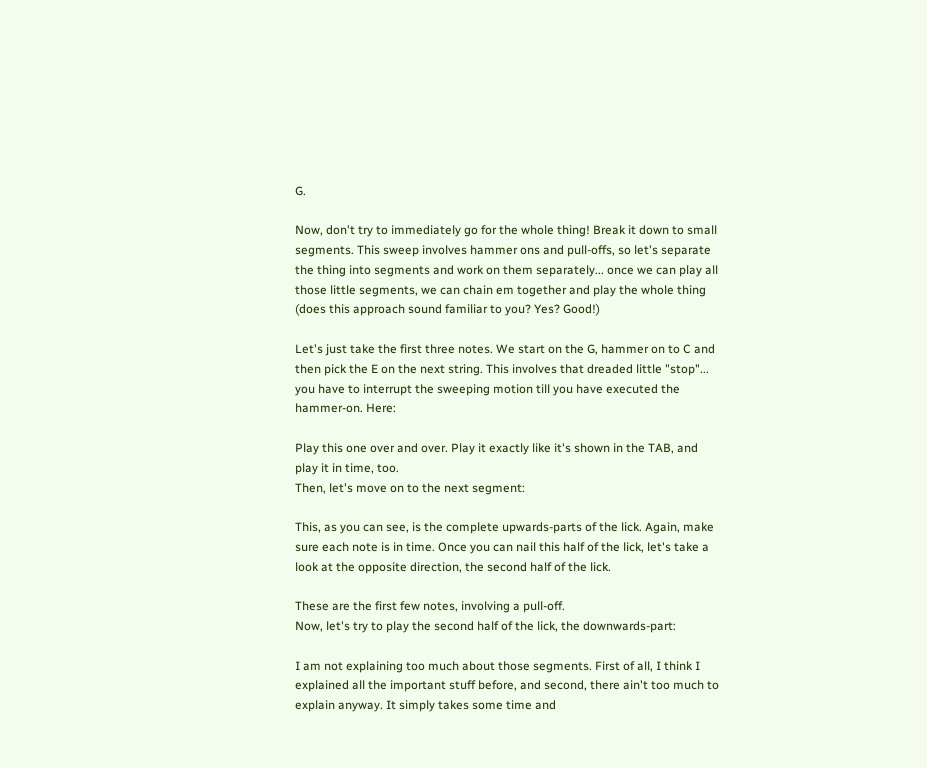G.

Now, don't try to immediately go for the whole thing! Break it down to small segments. This sweep involves hammer ons and pull-offs, so let's separate the thing into segments and work on them separately... once we can play all those little segments, we can chain em together and play the whole thing (does this approach sound familiar to you? Yes? Good!)

Let's just take the first three notes. We start on the G, hammer on to C and then pick the E on the next string. This involves that dreaded little "stop"... you have to interrupt the sweeping motion till you have executed the hammer-on. Here:

Play this one over and over. Play it exactly like it's shown in the TAB, and play it in time, too.
Then, let's move on to the next segment:

This, as you can see, is the complete upwards-parts of the lick. Again, make sure each note is in time. Once you can nail this half of the lick, let's take a look at the opposite direction, the second half of the lick.

These are the first few notes, involving a pull-off.
Now, let's try to play the second half of the lick, the downwards-part:

I am not explaining too much about those segments. First of all, I think I explained all the important stuff before, and second, there ain't too much to explain anyway. It simply takes some time and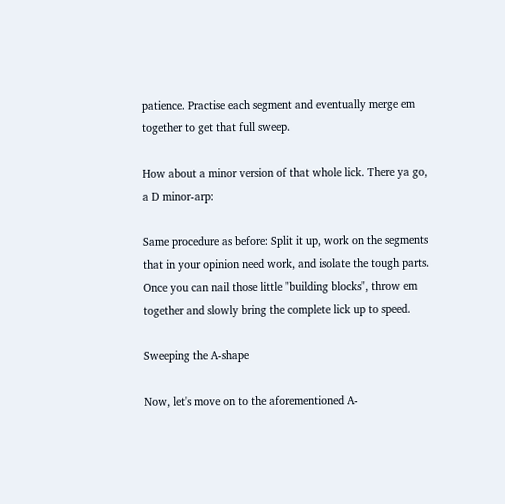patience. Practise each segment and eventually merge em together to get that full sweep.

How about a minor version of that whole lick. There ya go, a D minor-arp:

Same procedure as before: Split it up, work on the segments that in your opinion need work, and isolate the tough parts. Once you can nail those little "building blocks", throw em together and slowly bring the complete lick up to speed.

Sweeping the A-shape

Now, let's move on to the aforementioned A-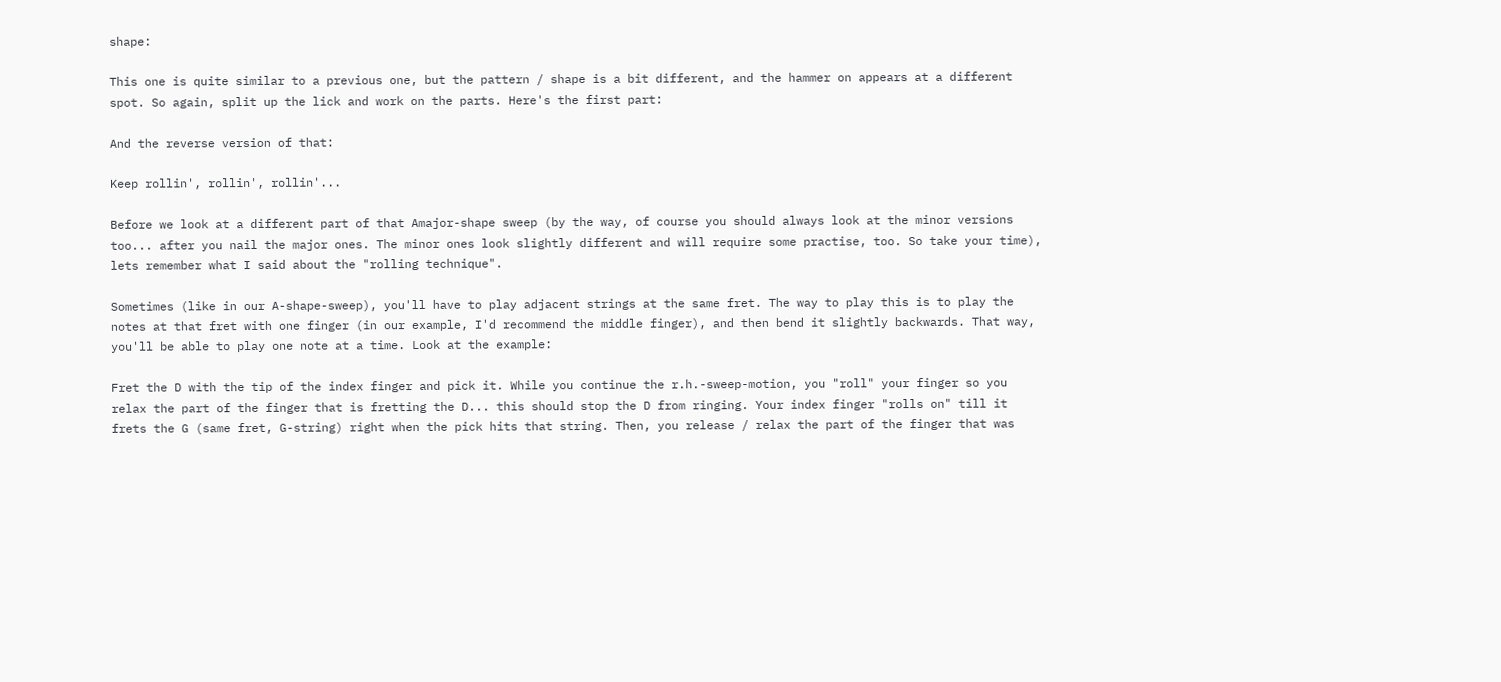shape:

This one is quite similar to a previous one, but the pattern / shape is a bit different, and the hammer on appears at a different spot. So again, split up the lick and work on the parts. Here's the first part:

And the reverse version of that:

Keep rollin', rollin', rollin'...

Before we look at a different part of that Amajor-shape sweep (by the way, of course you should always look at the minor versions too... after you nail the major ones. The minor ones look slightly different and will require some practise, too. So take your time), lets remember what I said about the "rolling technique".

Sometimes (like in our A-shape-sweep), you'll have to play adjacent strings at the same fret. The way to play this is to play the notes at that fret with one finger (in our example, I'd recommend the middle finger), and then bend it slightly backwards. That way, you'll be able to play one note at a time. Look at the example:

Fret the D with the tip of the index finger and pick it. While you continue the r.h.-sweep-motion, you "roll" your finger so you relax the part of the finger that is fretting the D... this should stop the D from ringing. Your index finger "rolls on" till it frets the G (same fret, G-string) right when the pick hits that string. Then, you release / relax the part of the finger that was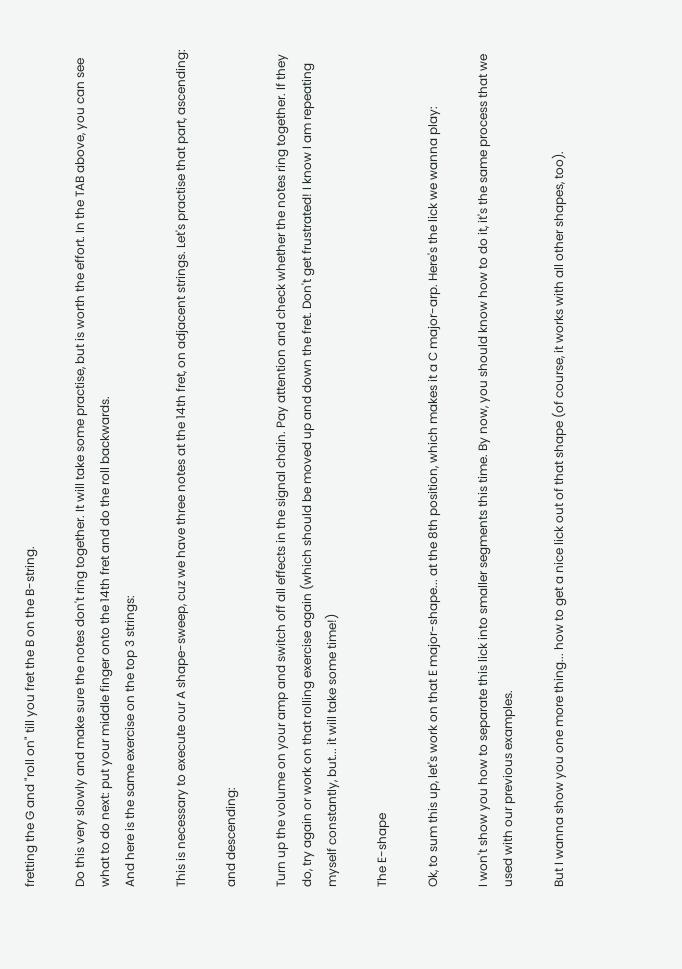fretting the G and "roll on" till you fret the B on the B-string.

Do this very slowly and make sure the notes don't ring together. It will take some practise, but is worth the effort. In the TAB above, you can see what to do next: put your middle finger onto the 14th fret and do the roll backwards.
And here is the same exercise on the top 3 strings:

This is necessary to execute our A shape-sweep, cuz we have three notes at the 14th fret, on adjacent strings. Let's practise that part, ascending:

and descending:

Turn up the volume on your amp and switch off all effects in the signal chain. Pay attention and check whether the notes ring together. If they do, try again or work on that rolling exercise again (which should be moved up and down the fret. Don't get frustrated! I know I am repeating myself constantly, but... it will take some time!)

The E-shape

Ok, to sum this up, let's work on that E major-shape... at the 8th position, which makes it a C major-arp. Here's the lick we wanna play:

I won't show you how to separate this lick into smaller segments this time. By now, you should know how to do it, it's the same process that we used with our previous examples.

But I wanna show you one more thing... how to get a nice lick out of that shape (of course, it works with all other shapes, too).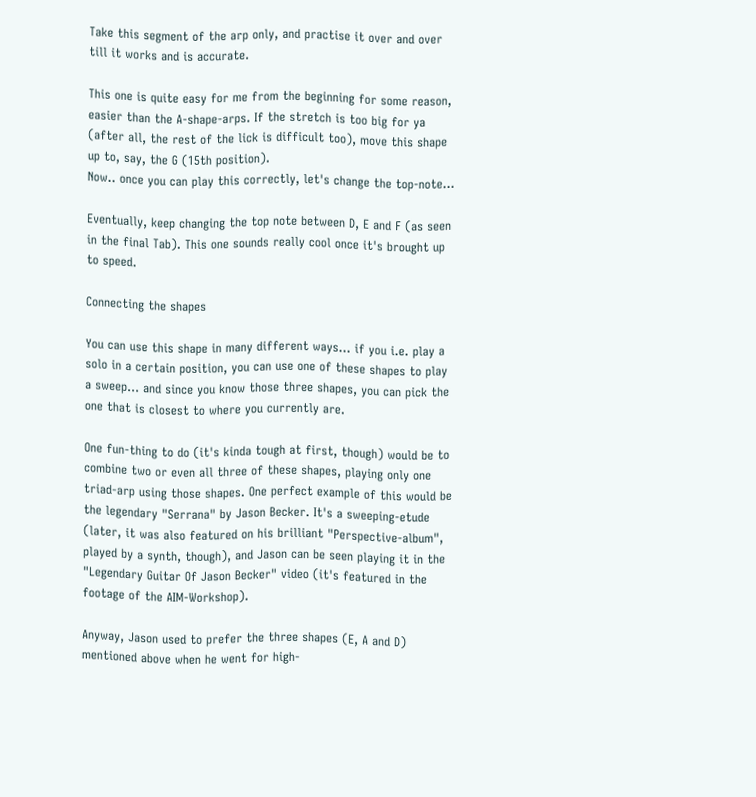Take this segment of the arp only, and practise it over and over till it works and is accurate.

This one is quite easy for me from the beginning for some reason, easier than the A-shape-arps. If the stretch is too big for ya (after all, the rest of the lick is difficult too), move this shape up to, say, the G (15th position).
Now.. once you can play this correctly, let's change the top-note...

Eventually, keep changing the top note between D, E and F (as seen in the final Tab). This one sounds really cool once it's brought up to speed.

Connecting the shapes

You can use this shape in many different ways... if you i.e. play a solo in a certain position, you can use one of these shapes to play a sweep... and since you know those three shapes, you can pick the one that is closest to where you currently are.

One fun-thing to do (it's kinda tough at first, though) would be to combine two or even all three of these shapes, playing only one triad-arp using those shapes. One perfect example of this would be the legendary "Serrana" by Jason Becker. It's a sweeping-etude (later, it was also featured on his brilliant "Perspective-album", played by a synth, though), and Jason can be seen playing it in the "Legendary Guitar Of Jason Becker" video (it's featured in the footage of the AIM-Workshop).

Anyway, Jason used to prefer the three shapes (E, A and D) mentioned above when he went for high-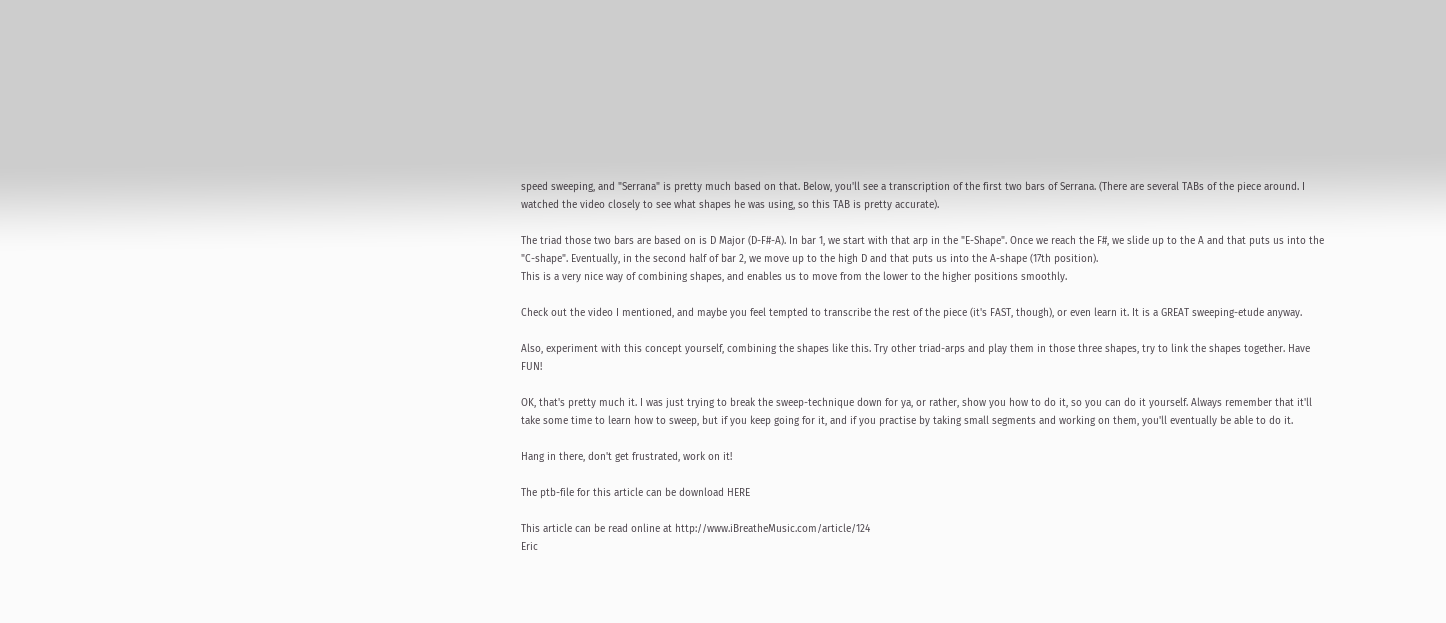speed sweeping, and "Serrana" is pretty much based on that. Below, you'll see a transcription of the first two bars of Serrana. (There are several TABs of the piece around. I watched the video closely to see what shapes he was using, so this TAB is pretty accurate).

The triad those two bars are based on is D Major (D-F#-A). In bar 1, we start with that arp in the "E-Shape". Once we reach the F#, we slide up to the A and that puts us into the "C-shape". Eventually, in the second half of bar 2, we move up to the high D and that puts us into the A-shape (17th position).
This is a very nice way of combining shapes, and enables us to move from the lower to the higher positions smoothly.

Check out the video I mentioned, and maybe you feel tempted to transcribe the rest of the piece (it's FAST, though), or even learn it. It is a GREAT sweeping-etude anyway.

Also, experiment with this concept yourself, combining the shapes like this. Try other triad-arps and play them in those three shapes, try to link the shapes together. Have FUN!

OK, that's pretty much it. I was just trying to break the sweep-technique down for ya, or rather, show you how to do it, so you can do it yourself. Always remember that it'll take some time to learn how to sweep, but if you keep going for it, and if you practise by taking small segments and working on them, you'll eventually be able to do it.

Hang in there, don't get frustrated, work on it!

The ptb-file for this article can be download HERE

This article can be read online at http://www.iBreatheMusic.com/article/124
Eric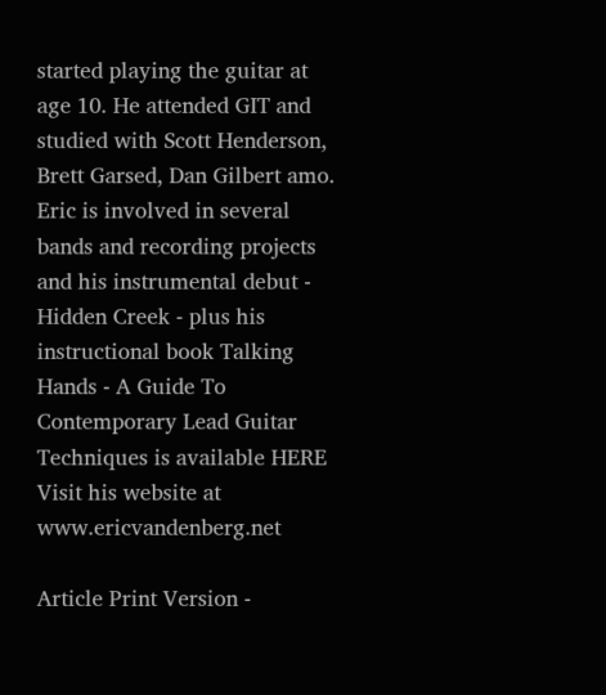started playing the guitar at age 10. He attended GIT and studied with Scott Henderson, Brett Garsed, Dan Gilbert amo. Eric is involved in several bands and recording projects and his instrumental debut - Hidden Creek - plus his instructional book Talking Hands - A Guide To Contemporary Lead Guitar Techniques is available HERE
Visit his website at www.ericvandenberg.net

Article Print Version -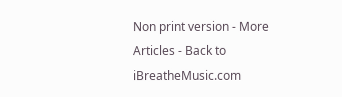Non print version - More Articles - Back to iBreatheMusic.com